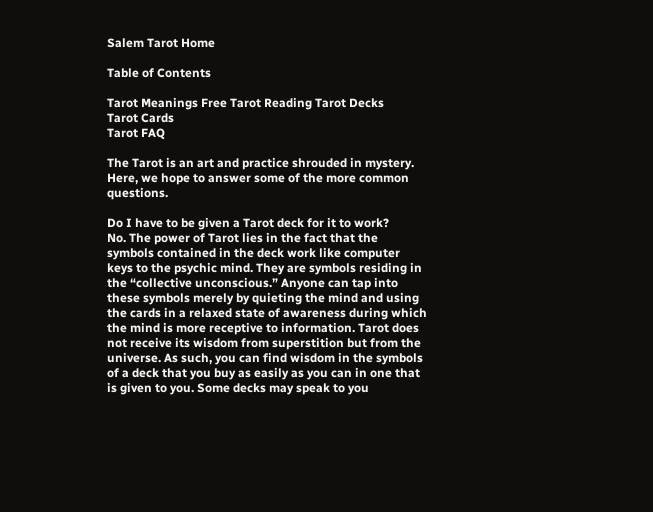Salem Tarot Home

Table of Contents

Tarot Meanings Free Tarot Reading Tarot Decks
Tarot Cards
Tarot FAQ

The Tarot is an art and practice shrouded in mystery. Here, we hope to answer some of the more common questions.

Do I have to be given a Tarot deck for it to work?
No. The power of Tarot lies in the fact that the symbols contained in the deck work like computer keys to the psychic mind. They are symbols residing in the “collective unconscious.” Anyone can tap into these symbols merely by quieting the mind and using the cards in a relaxed state of awareness during which the mind is more receptive to information. Tarot does not receive its wisdom from superstition but from the universe. As such, you can find wisdom in the symbols of a deck that you buy as easily as you can in one that is given to you. Some decks may speak to you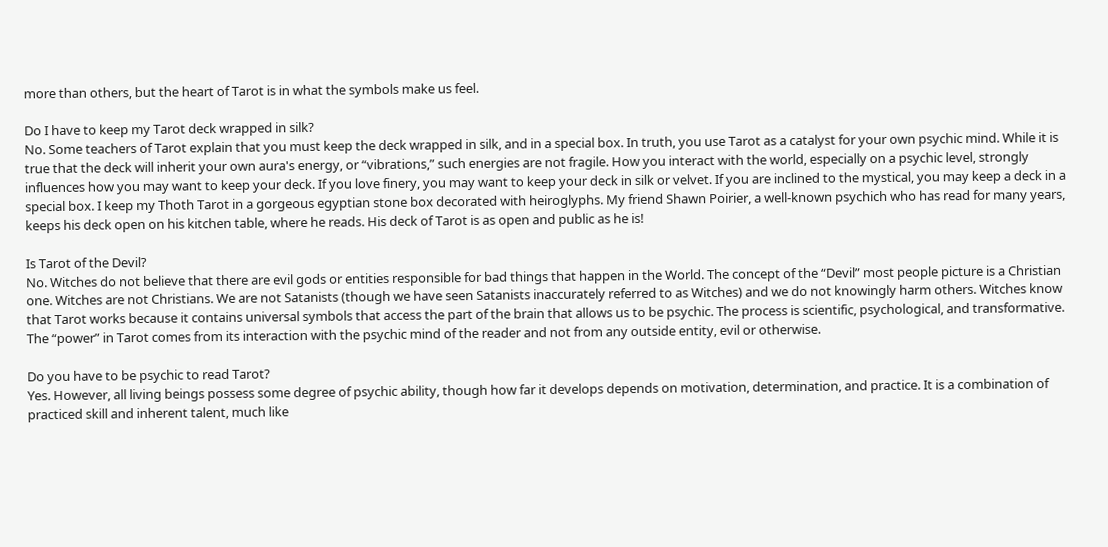more than others, but the heart of Tarot is in what the symbols make us feel.

Do I have to keep my Tarot deck wrapped in silk?
No. Some teachers of Tarot explain that you must keep the deck wrapped in silk, and in a special box. In truth, you use Tarot as a catalyst for your own psychic mind. While it is true that the deck will inherit your own aura's energy, or “vibrations,” such energies are not fragile. How you interact with the world, especially on a psychic level, strongly influences how you may want to keep your deck. If you love finery, you may want to keep your deck in silk or velvet. If you are inclined to the mystical, you may keep a deck in a special box. I keep my Thoth Tarot in a gorgeous egyptian stone box decorated with heiroglyphs. My friend Shawn Poirier, a well-known psychich who has read for many years, keeps his deck open on his kitchen table, where he reads. His deck of Tarot is as open and public as he is!

Is Tarot of the Devil?
No. Witches do not believe that there are evil gods or entities responsible for bad things that happen in the World. The concept of the “Devil” most people picture is a Christian one. Witches are not Christians. We are not Satanists (though we have seen Satanists inaccurately referred to as Witches) and we do not knowingly harm others. Witches know that Tarot works because it contains universal symbols that access the part of the brain that allows us to be psychic. The process is scientific, psychological, and transformative. The “power” in Tarot comes from its interaction with the psychic mind of the reader and not from any outside entity, evil or otherwise.

Do you have to be psychic to read Tarot?
Yes. However, all living beings possess some degree of psychic ability, though how far it develops depends on motivation, determination, and practice. It is a combination of practiced skill and inherent talent, much like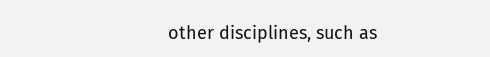other disciplines, such as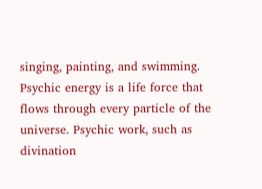singing, painting, and swimming. Psychic energy is a life force that flows through every particle of the universe. Psychic work, such as divination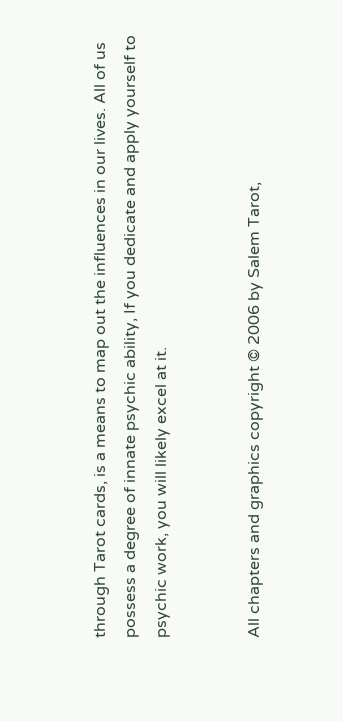through Tarot cards, is a means to map out the influences in our lives. All of us possess a degree of innate psychic ability, If you dedicate and apply yourself to psychic work, you will likely excel at it.


All chapters and graphics copyright © 2006 by Salem Tarot,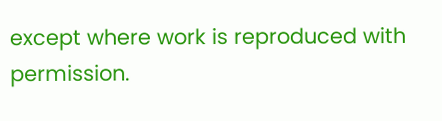except where work is reproduced with permission.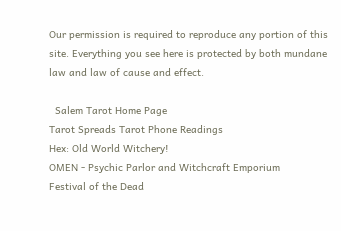Our permission is required to reproduce any portion of this site. Everything you see here is protected by both mundane law and law of cause and effect.

  Salem Tarot Home Page
Tarot Spreads Tarot Phone Readings
Hex: Old World Witchery!
OMEN - Psychic Parlor and Witchcraft Emporium
Festival of the Dead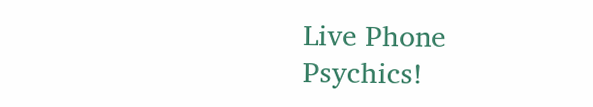Live Phone Psychics!